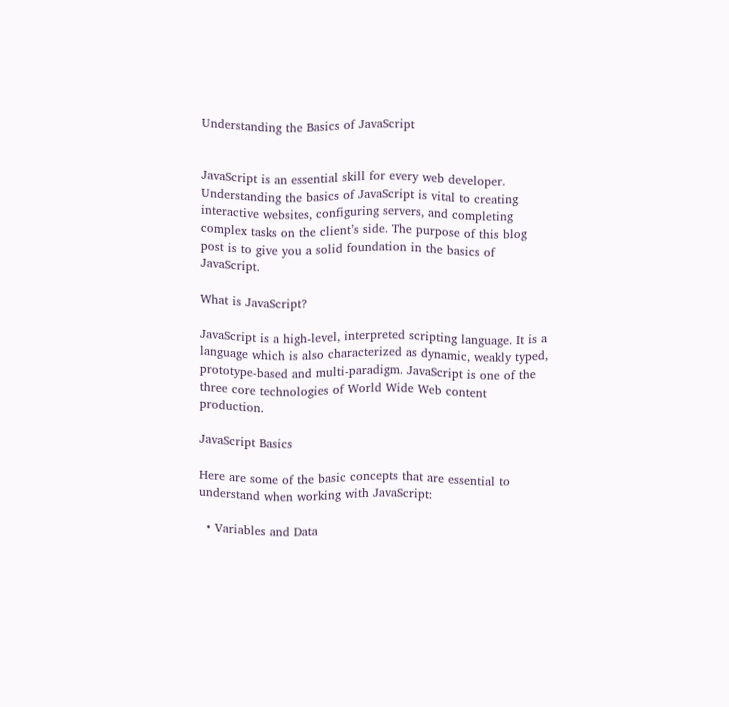Understanding the Basics of JavaScript


JavaScript is an essential skill for every web developer. Understanding the basics of JavaScript is vital to creating interactive websites, configuring servers, and completing complex tasks on the client’s side. The purpose of this blog post is to give you a solid foundation in the basics of JavaScript.

What is JavaScript?

JavaScript is a high-level, interpreted scripting language. It is a language which is also characterized as dynamic, weakly typed, prototype-based and multi-paradigm. JavaScript is one of the three core technologies of World Wide Web content production.

JavaScript Basics

Here are some of the basic concepts that are essential to understand when working with JavaScript:

  • Variables and Data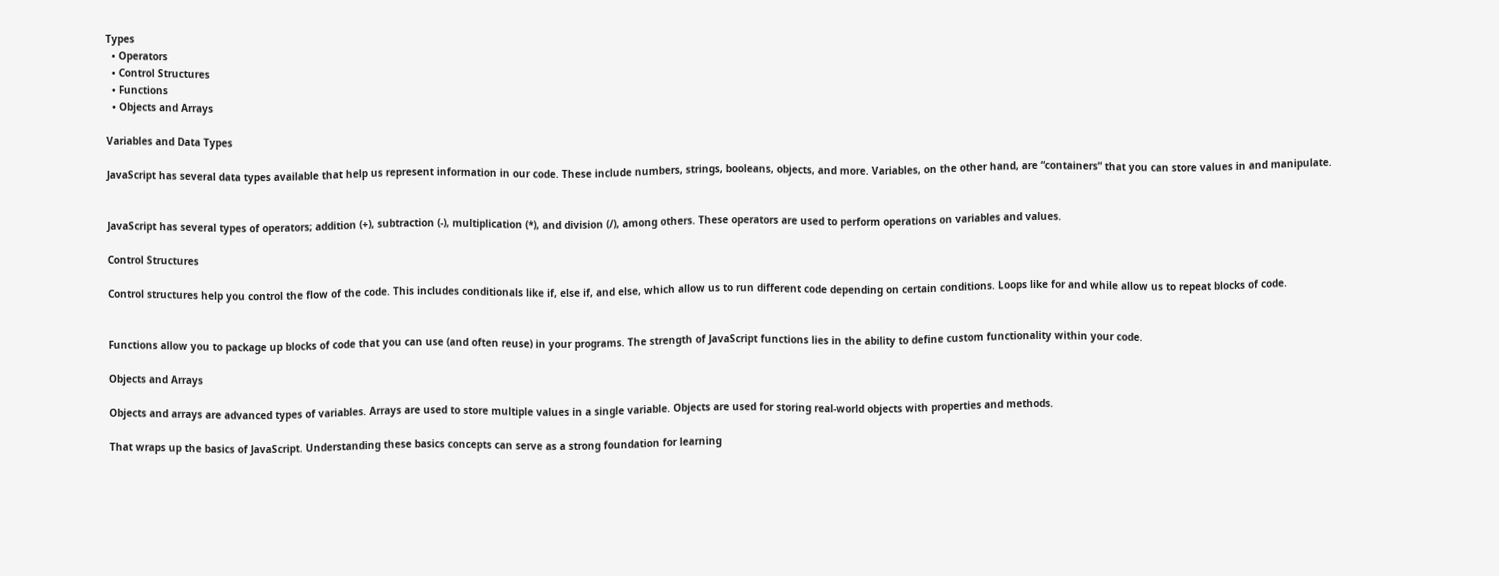Types
  • Operators
  • Control Structures
  • Functions
  • Objects and Arrays

Variables and Data Types

JavaScript has several data types available that help us represent information in our code. These include numbers, strings, booleans, objects, and more. Variables, on the other hand, are “containers” that you can store values in and manipulate.


JavaScript has several types of operators; addition (+), subtraction (-), multiplication (*), and division (/), among others. These operators are used to perform operations on variables and values.

Control Structures

Control structures help you control the flow of the code. This includes conditionals like if, else if, and else, which allow us to run different code depending on certain conditions. Loops like for and while allow us to repeat blocks of code.


Functions allow you to package up blocks of code that you can use (and often reuse) in your programs. The strength of JavaScript functions lies in the ability to define custom functionality within your code.

Objects and Arrays

Objects and arrays are advanced types of variables. Arrays are used to store multiple values in a single variable. Objects are used for storing real-world objects with properties and methods.

That wraps up the basics of JavaScript. Understanding these basics concepts can serve as a strong foundation for learning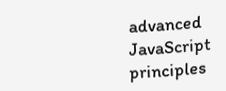advanced JavaScript principles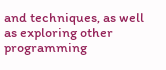and techniques, as well as exploring other programming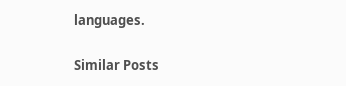languages.

Similar Posts